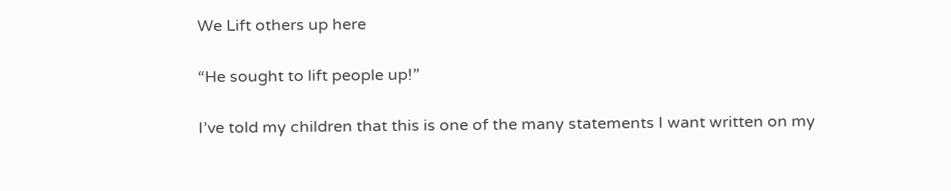We Lift others up here

“He sought to lift people up!”

I’ve told my children that this is one of the many statements I want written on my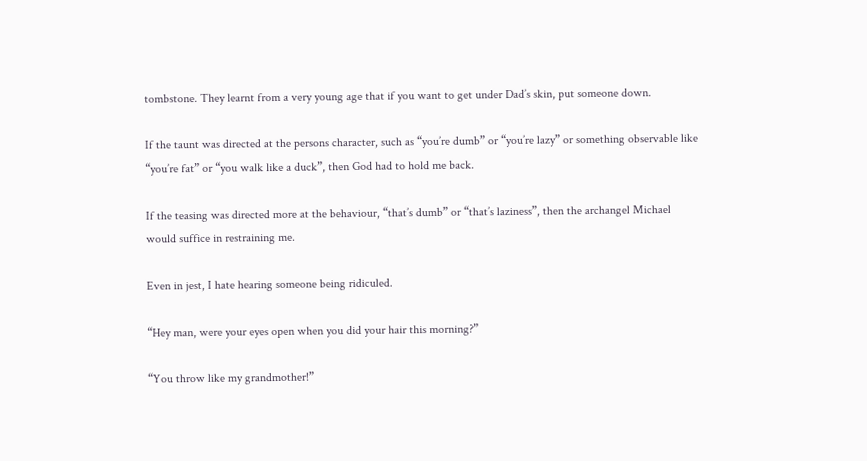tombstone. They learnt from a very young age that if you want to get under Dad’s skin, put someone down.

If the taunt was directed at the persons character, such as “you’re dumb” or “you’re lazy” or something observable like “you’re fat” or “you walk like a duck”, then God had to hold me back.

If the teasing was directed more at the behaviour, “that’s dumb” or “that’s laziness”, then the archangel Michael would suffice in restraining me.

Even in jest, I hate hearing someone being ridiculed.

“Hey man, were your eyes open when you did your hair this morning?”

“You throw like my grandmother!”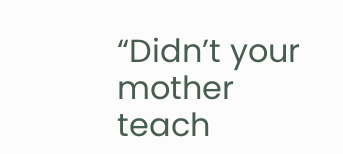“Didn’t your mother teach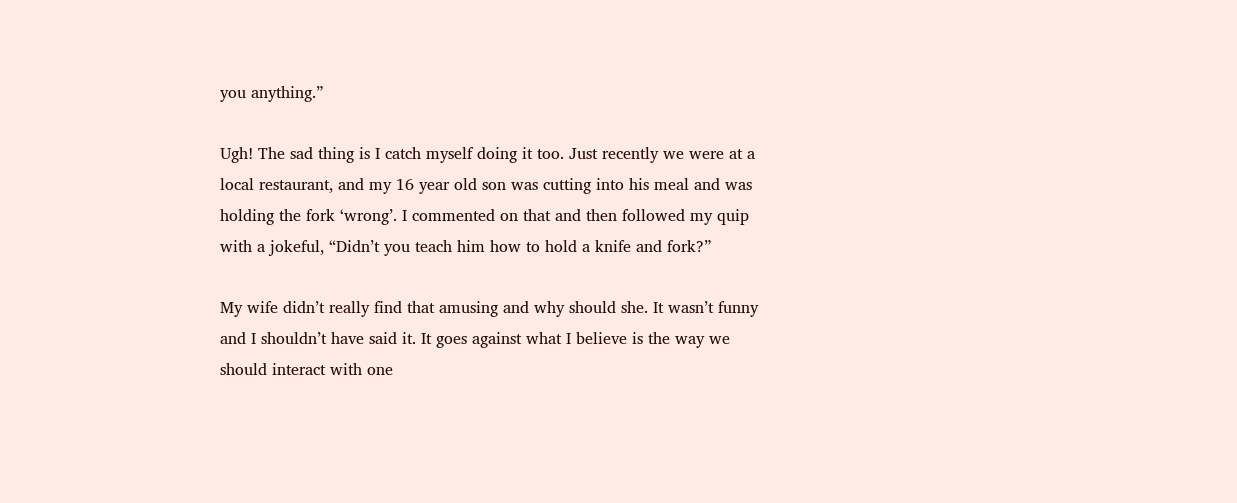you anything.”

Ugh! The sad thing is I catch myself doing it too. Just recently we were at a local restaurant, and my 16 year old son was cutting into his meal and was holding the fork ‘wrong’. I commented on that and then followed my quip with a jokeful, “Didn’t you teach him how to hold a knife and fork?”

My wife didn’t really find that amusing and why should she. It wasn’t funny and I shouldn’t have said it. It goes against what I believe is the way we should interact with one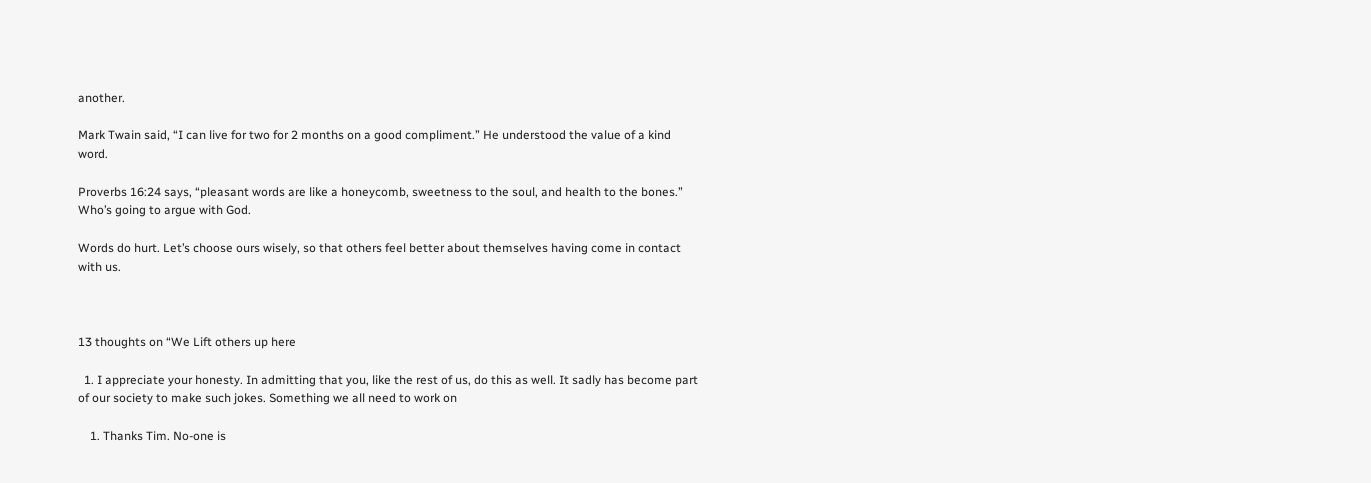another.

Mark Twain said, “I can live for two for 2 months on a good compliment.” He understood the value of a kind word.

Proverbs 16:24 says, “pleasant words are like a honeycomb, sweetness to the soul, and health to the bones.” Who’s going to argue with God.

Words do hurt. Let’s choose ours wisely, so that others feel better about themselves having come in contact with us.



13 thoughts on “We Lift others up here

  1. I appreciate your honesty. In admitting that you, like the rest of us, do this as well. It sadly has become part of our society to make such jokes. Something we all need to work on

    1. Thanks Tim. No-one is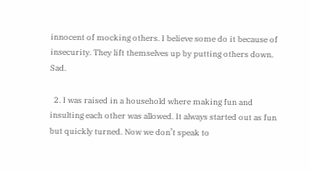innocent of mocking others. I believe some do it because of insecurity. They lift themselves up by putting others down. Sad.

  2. I was raised in a household where making fun and insulting each other was allowed. It always started out as fun but quickly turned. Now we don’t speak to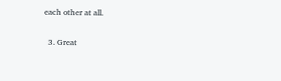each other at all.

  3. Great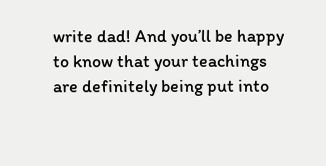write dad! And you’ll be happy to know that your teachings are definitely being put into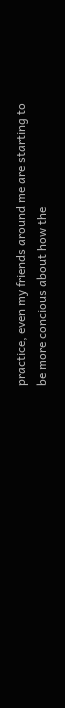practice, even my friends around me are starting to be more concious about how the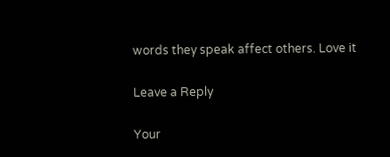words they speak affect others. Love it

Leave a Reply

Your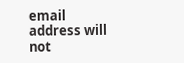email address will not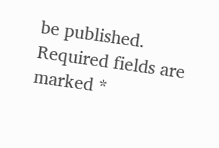be published. Required fields are marked *